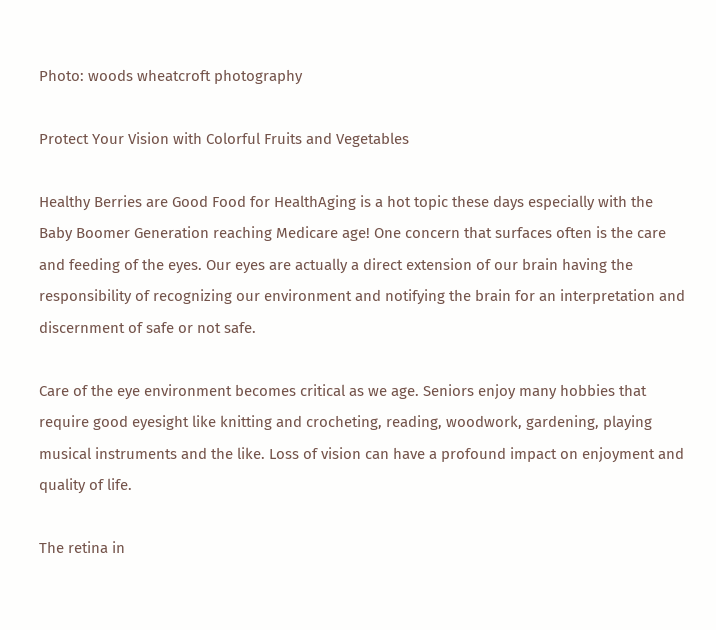Photo: woods wheatcroft photography

Protect Your Vision with Colorful Fruits and Vegetables

Healthy Berries are Good Food for HealthAging is a hot topic these days especially with the Baby Boomer Generation reaching Medicare age! One concern that surfaces often is the care and feeding of the eyes. Our eyes are actually a direct extension of our brain having the responsibility of recognizing our environment and notifying the brain for an interpretation and discernment of safe or not safe.

Care of the eye environment becomes critical as we age. Seniors enjoy many hobbies that require good eyesight like knitting and crocheting, reading, woodwork, gardening, playing musical instruments and the like. Loss of vision can have a profound impact on enjoyment and quality of life.

The retina in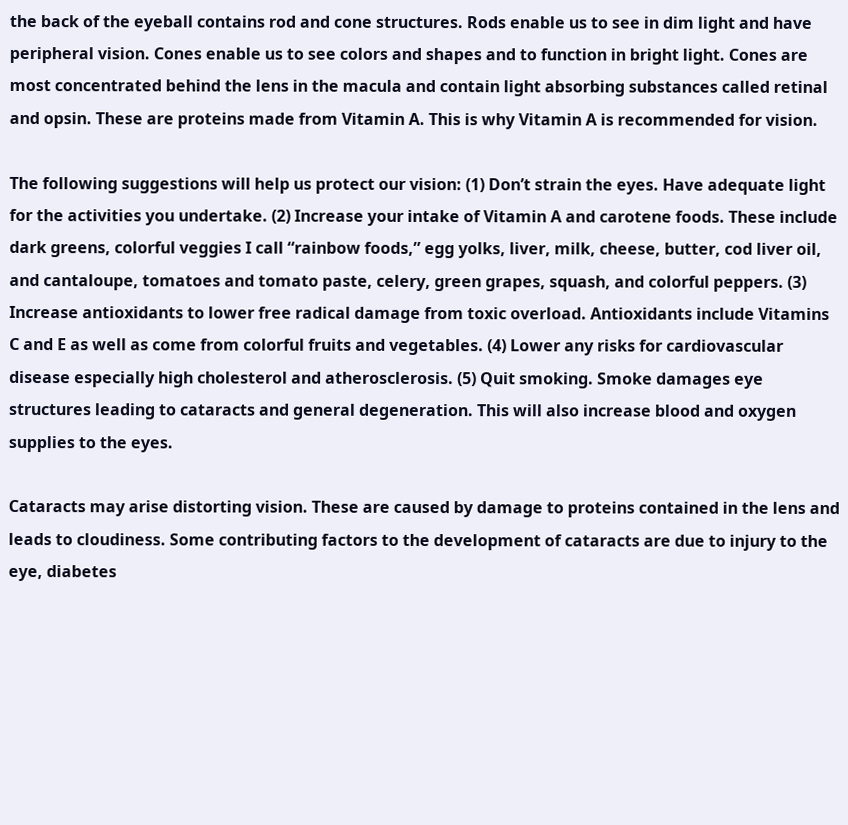the back of the eyeball contains rod and cone structures. Rods enable us to see in dim light and have peripheral vision. Cones enable us to see colors and shapes and to function in bright light. Cones are most concentrated behind the lens in the macula and contain light absorbing substances called retinal and opsin. These are proteins made from Vitamin A. This is why Vitamin A is recommended for vision.

The following suggestions will help us protect our vision: (1) Don’t strain the eyes. Have adequate light for the activities you undertake. (2) Increase your intake of Vitamin A and carotene foods. These include dark greens, colorful veggies I call “rainbow foods,” egg yolks, liver, milk, cheese, butter, cod liver oil, and cantaloupe, tomatoes and tomato paste, celery, green grapes, squash, and colorful peppers. (3) Increase antioxidants to lower free radical damage from toxic overload. Antioxidants include Vitamins C and E as well as come from colorful fruits and vegetables. (4) Lower any risks for cardiovascular disease especially high cholesterol and atherosclerosis. (5) Quit smoking. Smoke damages eye structures leading to cataracts and general degeneration. This will also increase blood and oxygen supplies to the eyes.

Cataracts may arise distorting vision. These are caused by damage to proteins contained in the lens and leads to cloudiness. Some contributing factors to the development of cataracts are due to injury to the eye, diabetes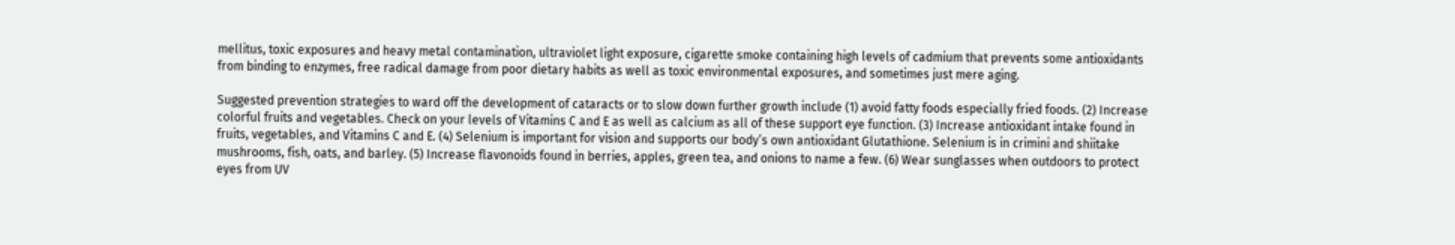mellitus, toxic exposures and heavy metal contamination, ultraviolet light exposure, cigarette smoke containing high levels of cadmium that prevents some antioxidants from binding to enzymes, free radical damage from poor dietary habits as well as toxic environmental exposures, and sometimes just mere aging.

Suggested prevention strategies to ward off the development of cataracts or to slow down further growth include (1) avoid fatty foods especially fried foods. (2) Increase colorful fruits and vegetables. Check on your levels of Vitamins C and E as well as calcium as all of these support eye function. (3) Increase antioxidant intake found in fruits, vegetables, and Vitamins C and E. (4) Selenium is important for vision and supports our body’s own antioxidant Glutathione. Selenium is in crimini and shiitake mushrooms, fish, oats, and barley. (5) Increase flavonoids found in berries, apples, green tea, and onions to name a few. (6) Wear sunglasses when outdoors to protect eyes from UV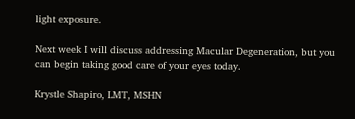light exposure.

Next week I will discuss addressing Macular Degeneration, but you can begin taking good care of your eyes today.

Krystle Shapiro, LMT, MSHN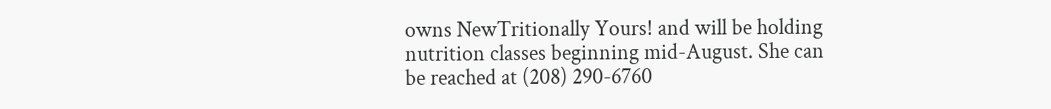owns NewTritionally Yours! and will be holding nutrition classes beginning mid-August. She can be reached at (208) 290-6760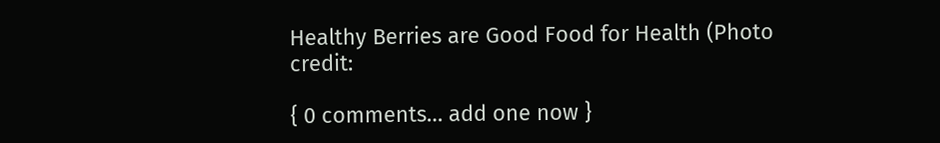Healthy Berries are Good Food for Health (Photo credit:

{ 0 comments… add one now }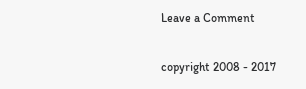Leave a Comment

copyright 2008 - 2017